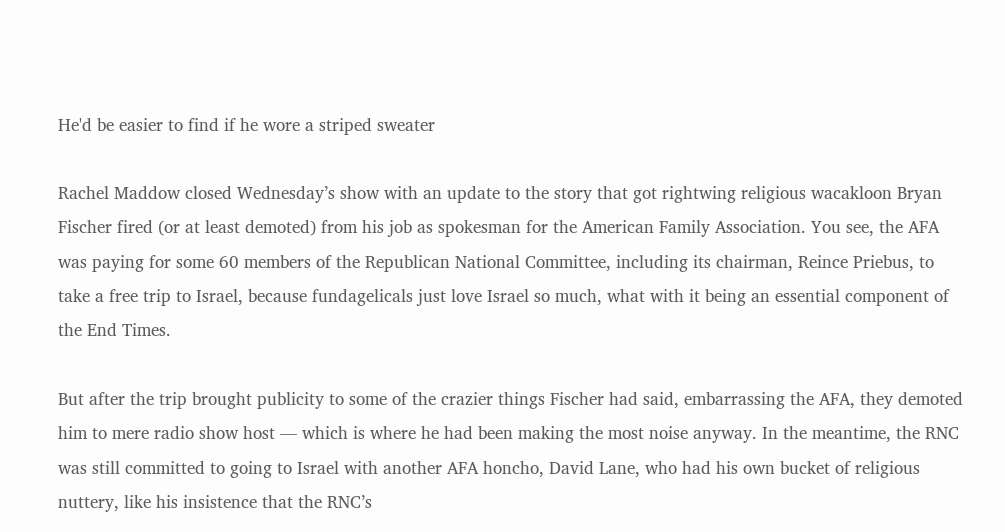He'd be easier to find if he wore a striped sweater

Rachel Maddow closed Wednesday’s show with an update to the story that got rightwing religious wacakloon Bryan Fischer fired (or at least demoted) from his job as spokesman for the American Family Association. You see, the AFA was paying for some 60 members of the Republican National Committee, including its chairman, Reince Priebus, to take a free trip to Israel, because fundagelicals just love Israel so much, what with it being an essential component of the End Times.

But after the trip brought publicity to some of the crazier things Fischer had said, embarrassing the AFA, they demoted him to mere radio show host — which is where he had been making the most noise anyway. In the meantime, the RNC was still committed to going to Israel with another AFA honcho, David Lane, who had his own bucket of religious nuttery, like his insistence that the RNC’s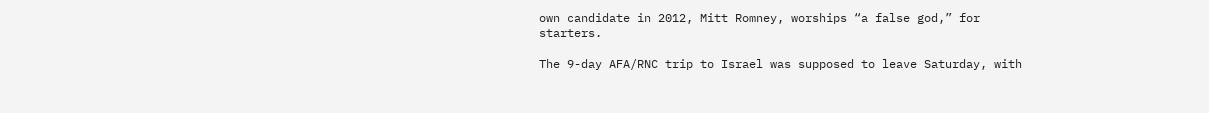own candidate in 2012, Mitt Romney, worships “a false god,” for starters.

The 9-day AFA/RNC trip to Israel was supposed to leave Saturday, with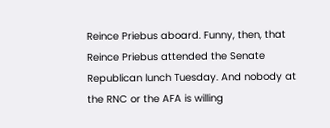Reince Priebus aboard. Funny, then, that Reince Priebus attended the Senate Republican lunch Tuesday. And nobody at the RNC or the AFA is willing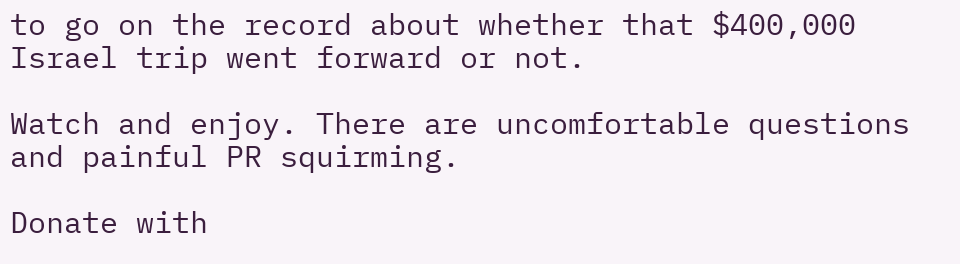to go on the record about whether that $400,000 Israel trip went forward or not.

Watch and enjoy. There are uncomfortable questions and painful PR squirming.

Donate with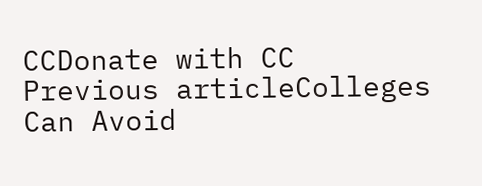CCDonate with CC
Previous articleColleges Can Avoid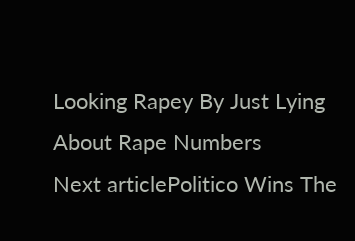Looking Rapey By Just Lying About Rape Numbers
Next articlePolitico Wins The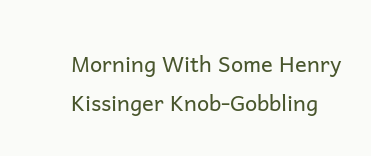Morning With Some Henry Kissinger Knob-Gobbling